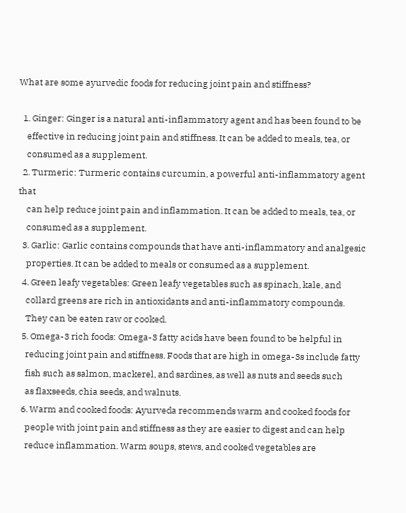What are some ayurvedic foods for reducing joint pain and stiffness?

  1. Ginger: Ginger is a natural anti-inflammatory agent and has been found to be
    effective in reducing joint pain and stiffness. It can be added to meals, tea, or
    consumed as a supplement.
  2. Turmeric: Turmeric contains curcumin, a powerful anti-inflammatory agent that
    can help reduce joint pain and inflammation. It can be added to meals, tea, or
    consumed as a supplement.
  3. Garlic: Garlic contains compounds that have anti-inflammatory and analgesic
    properties. It can be added to meals or consumed as a supplement.
  4. Green leafy vegetables: Green leafy vegetables such as spinach, kale, and
    collard greens are rich in antioxidants and anti-inflammatory compounds.
    They can be eaten raw or cooked.
  5. Omega-3 rich foods: Omega-3 fatty acids have been found to be helpful in
    reducing joint pain and stiffness. Foods that are high in omega-3s include fatty
    fish such as salmon, mackerel, and sardines, as well as nuts and seeds such
    as flaxseeds, chia seeds, and walnuts.
  6. Warm and cooked foods: Ayurveda recommends warm and cooked foods for
    people with joint pain and stiffness as they are easier to digest and can help
    reduce inflammation. Warm soups, stews, and cooked vegetables are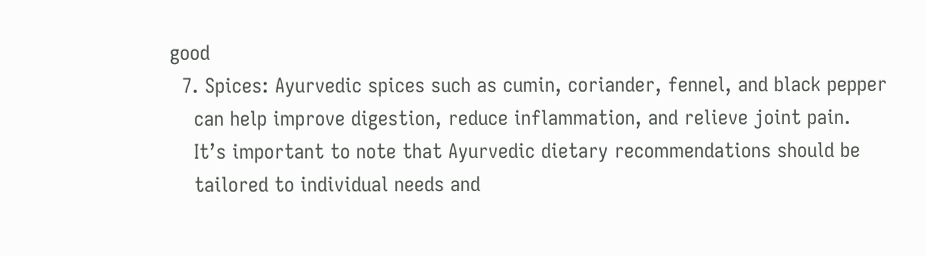good
  7. Spices: Ayurvedic spices such as cumin, coriander, fennel, and black pepper
    can help improve digestion, reduce inflammation, and relieve joint pain.
    It’s important to note that Ayurvedic dietary recommendations should be
    tailored to individual needs and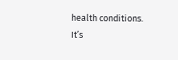health conditions. It’s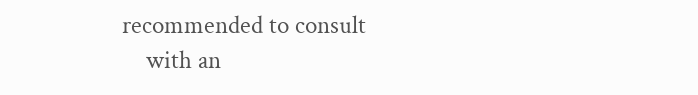recommended to consult
    with an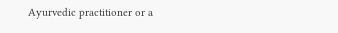Ayurvedic practitioner or a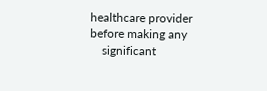healthcare provider before making any
    significant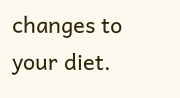changes to your diet.